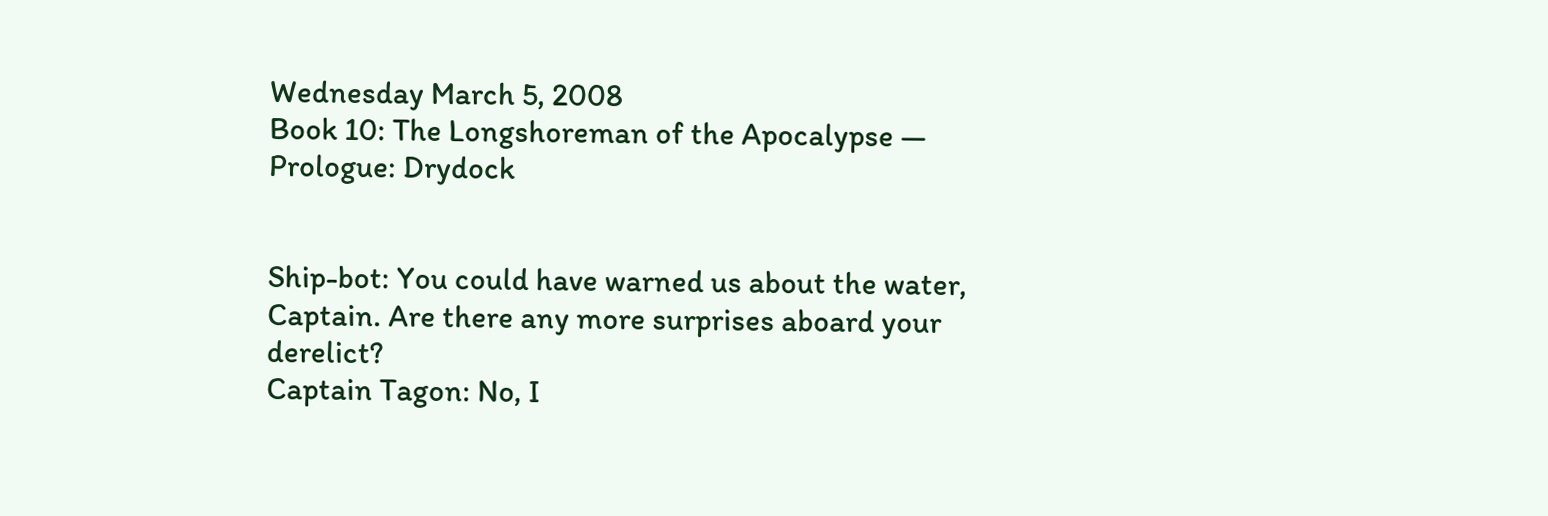Wednesday March 5, 2008
Book 10: The Longshoreman of the Apocalypse — Prologue: Drydock


Ship-bot: You could have warned us about the water, Captain. Are there any more surprises aboard your derelict?
Captain Tagon: No, I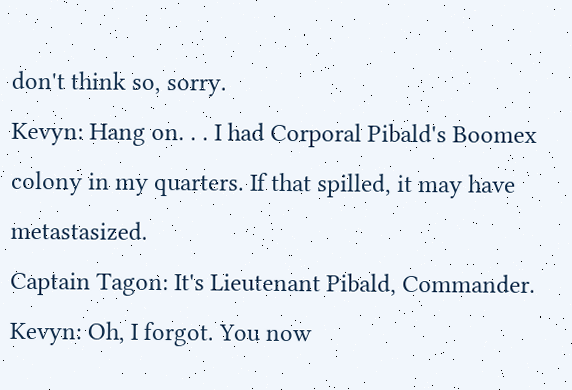don't think so, sorry.
Kevyn: Hang on. . . I had Corporal Pibald's Boomex colony in my quarters. If that spilled, it may have metastasized.
Captain Tagon: It's Lieutenant Pibald, Commander.
Kevyn: Oh, I forgot. You now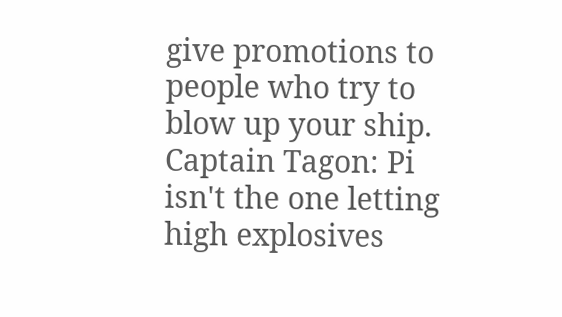give promotions to people who try to blow up your ship.
Captain Tagon: Pi isn't the one letting high explosives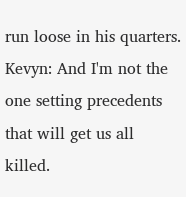run loose in his quarters.
Kevyn: And I'm not the one setting precedents that will get us all killed.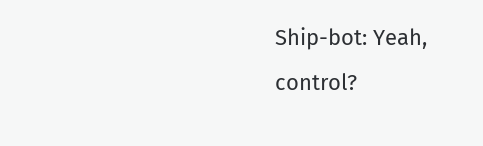Ship-bot: Yeah, control?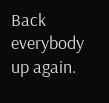Back everybody up again.